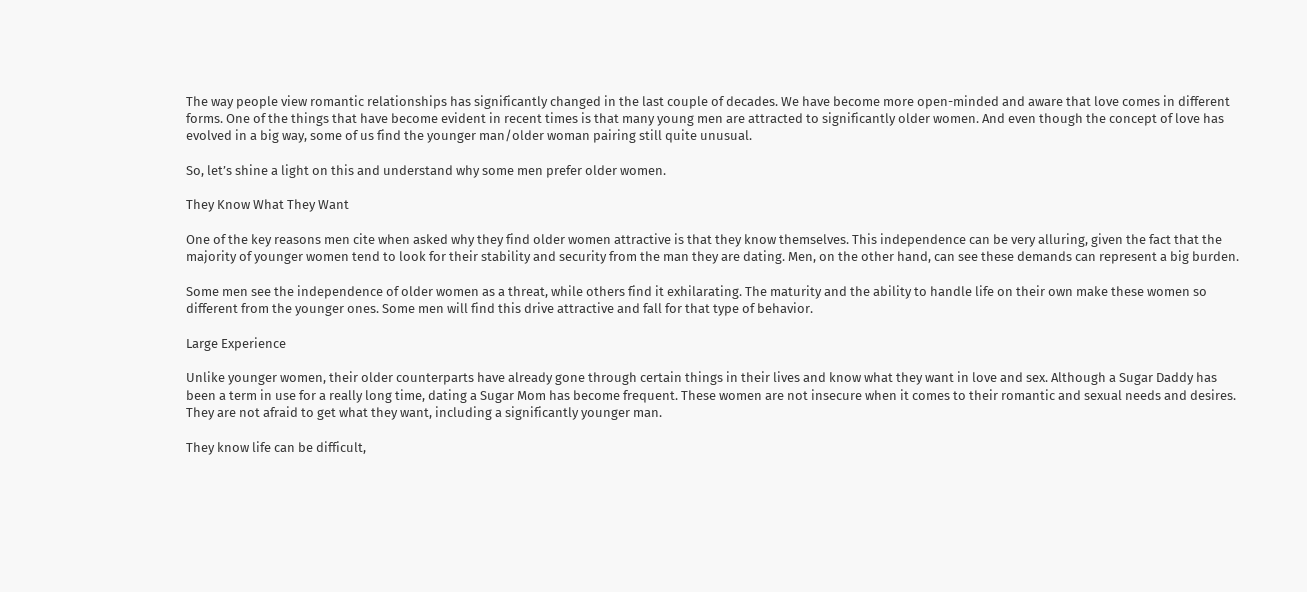The way people view romantic relationships has significantly changed in the last couple of decades. We have become more open-minded and aware that love comes in different forms. One of the things that have become evident in recent times is that many young men are attracted to significantly older women. And even though the concept of love has evolved in a big way, some of us find the younger man/older woman pairing still quite unusual.

So, let’s shine a light on this and understand why some men prefer older women.

They Know What They Want

One of the key reasons men cite when asked why they find older women attractive is that they know themselves. This independence can be very alluring, given the fact that the majority of younger women tend to look for their stability and security from the man they are dating. Men, on the other hand, can see these demands can represent a big burden.

Some men see the independence of older women as a threat, while others find it exhilarating. The maturity and the ability to handle life on their own make these women so different from the younger ones. Some men will find this drive attractive and fall for that type of behavior.

Large Experience

Unlike younger women, their older counterparts have already gone through certain things in their lives and know what they want in love and sex. Although a Sugar Daddy has been a term in use for a really long time, dating a Sugar Mom has become frequent. These women are not insecure when it comes to their romantic and sexual needs and desires. They are not afraid to get what they want, including a significantly younger man.

They know life can be difficult,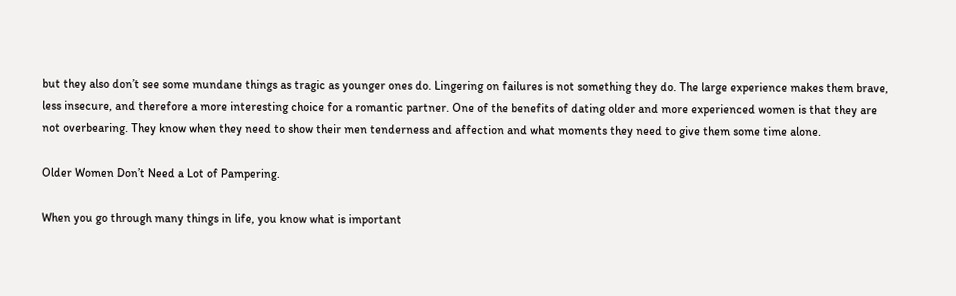but they also don’t see some mundane things as tragic as younger ones do. Lingering on failures is not something they do. The large experience makes them brave, less insecure, and therefore a more interesting choice for a romantic partner. One of the benefits of dating older and more experienced women is that they are not overbearing. They know when they need to show their men tenderness and affection and what moments they need to give them some time alone.

Older Women Don’t Need a Lot of Pampering.

When you go through many things in life, you know what is important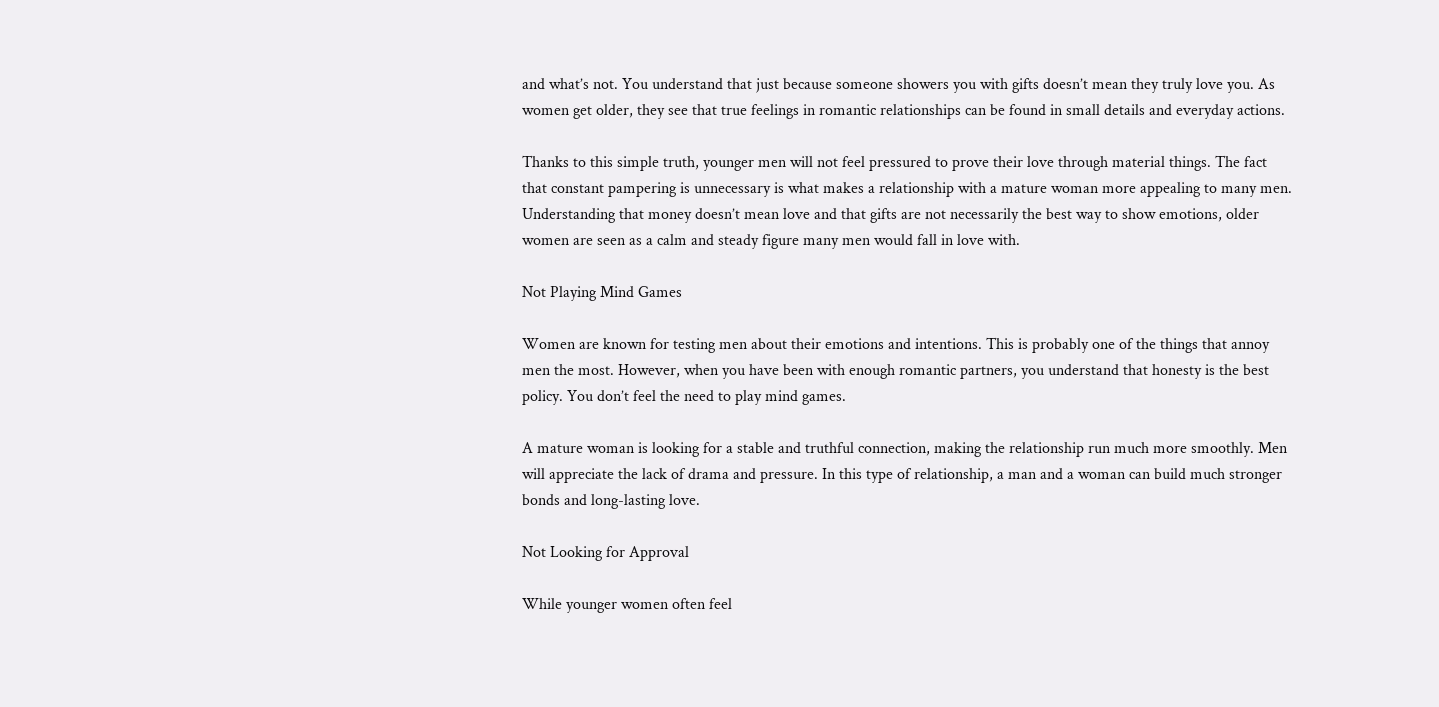and what’s not. You understand that just because someone showers you with gifts doesn’t mean they truly love you. As women get older, they see that true feelings in romantic relationships can be found in small details and everyday actions.

Thanks to this simple truth, younger men will not feel pressured to prove their love through material things. The fact that constant pampering is unnecessary is what makes a relationship with a mature woman more appealing to many men. Understanding that money doesn’t mean love and that gifts are not necessarily the best way to show emotions, older women are seen as a calm and steady figure many men would fall in love with.

Not Playing Mind Games

Women are known for testing men about their emotions and intentions. This is probably one of the things that annoy men the most. However, when you have been with enough romantic partners, you understand that honesty is the best policy. You don’t feel the need to play mind games.

A mature woman is looking for a stable and truthful connection, making the relationship run much more smoothly. Men will appreciate the lack of drama and pressure. In this type of relationship, a man and a woman can build much stronger bonds and long-lasting love.

Not Looking for Approval

While younger women often feel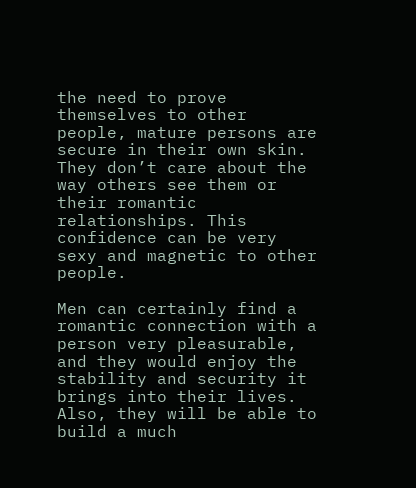the need to prove themselves to other people, mature persons are secure in their own skin. They don’t care about the way others see them or their romantic relationships. This confidence can be very sexy and magnetic to other people.

Men can certainly find a romantic connection with a person very pleasurable, and they would enjoy the stability and security it brings into their lives. Also, they will be able to build a much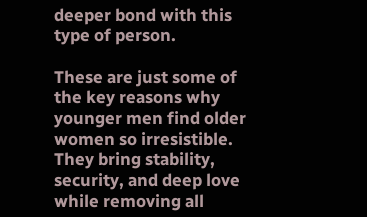deeper bond with this type of person.

These are just some of the key reasons why younger men find older women so irresistible. They bring stability, security, and deep love while removing all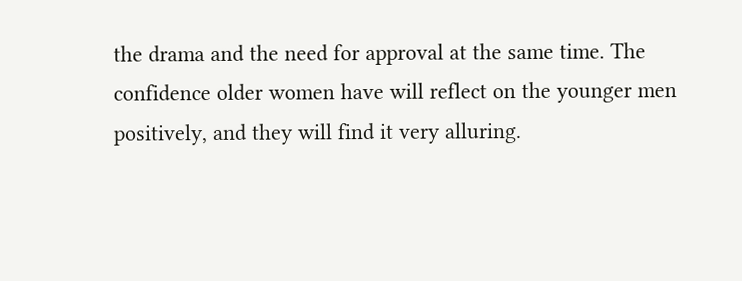the drama and the need for approval at the same time. The confidence older women have will reflect on the younger men positively, and they will find it very alluring.